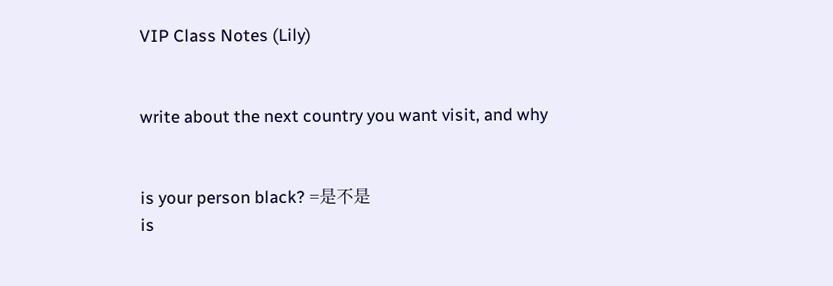VIP Class Notes (Lily)


write about the next country you want visit, and why


is your person black? =是不是
is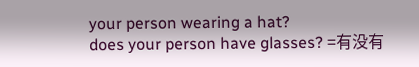your person wearing a hat?
does your person have glasses? =有没有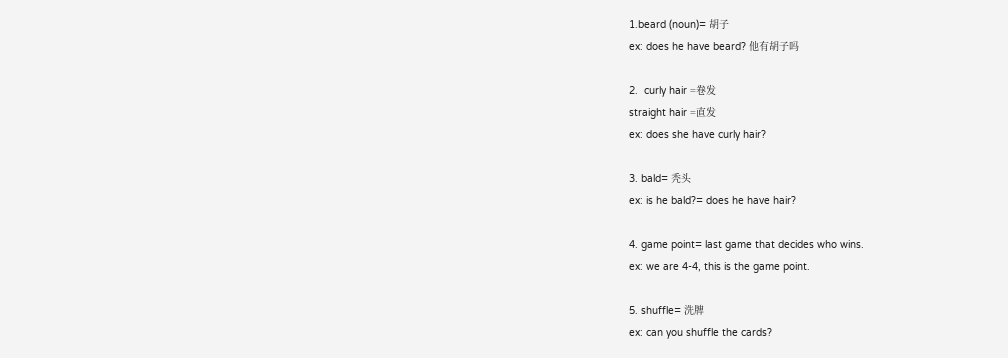1.beard (noun)= 胡子
ex: does he have beard? 他有胡子吗

2.  curly hair =卷发
straight hair =直发
ex: does she have curly hair?

3. bald= 秃头
ex: is he bald?= does he have hair?

4. game point= last game that decides who wins.
ex: we are 4-4, this is the game point.

5. shuffle= 洗牌
ex: can you shuffle the cards?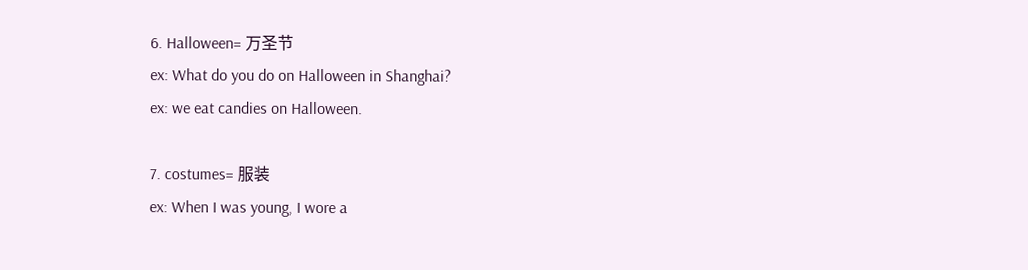6. Halloween= 万圣节
ex: What do you do on Halloween in Shanghai?
ex: we eat candies on Halloween.

7. costumes= 服装
ex: When I was young, I wore a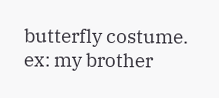butterfly costume.
ex: my brother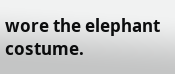wore the elephant costume.